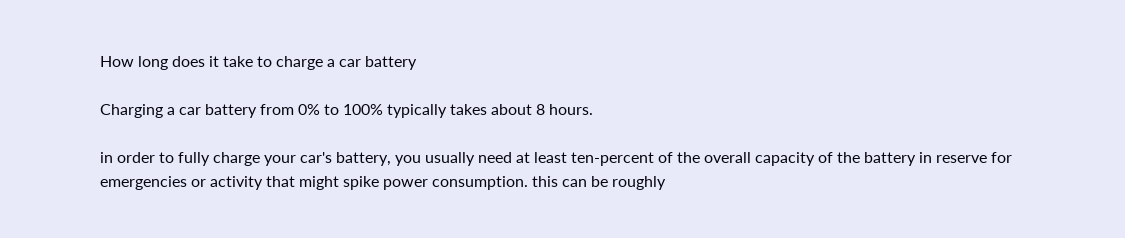How long does it take to charge a car battery

Charging a car battery from 0% to 100% typically takes about 8 hours.

in order to fully charge your car's battery, you usually need at least ten-percent of the overall capacity of the battery in reserve for emergencies or activity that might spike power consumption. this can be roughly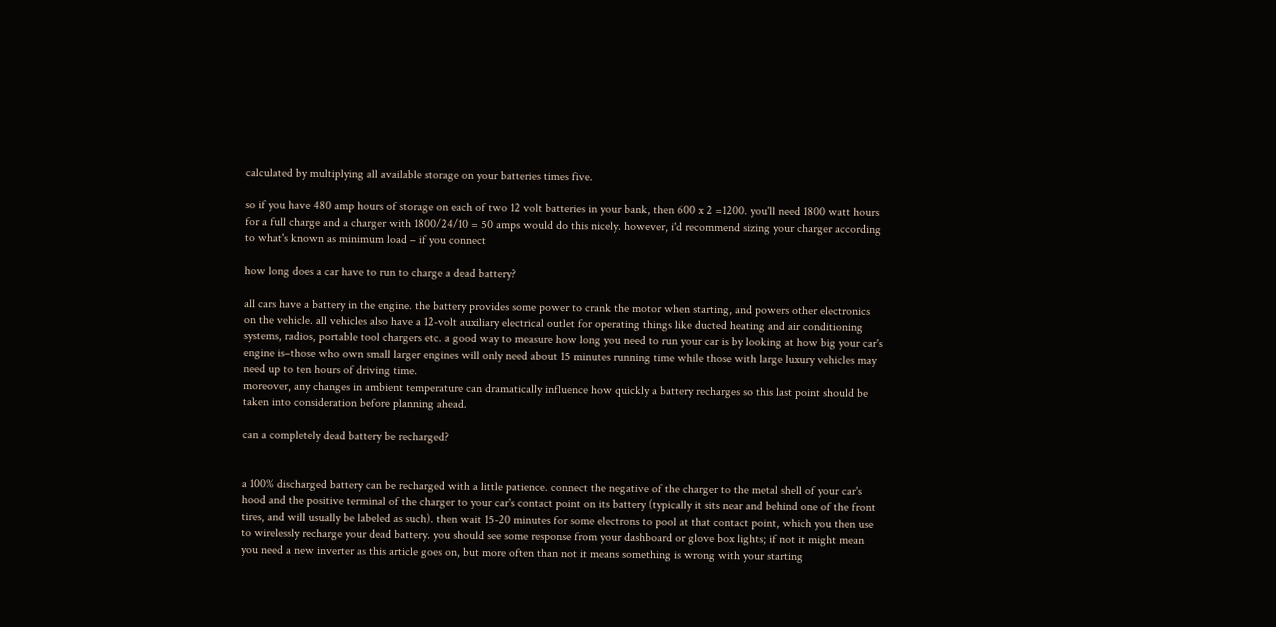calculated by multiplying all available storage on your batteries times five.

so if you have 480 amp hours of storage on each of two 12 volt batteries in your bank, then 600 x 2 =1200. you'll need 1800 watt hours for a full charge and a charger with 1800/24/10 = 50 amps would do this nicely. however, i'd recommend sizing your charger according to what's known as minimum load – if you connect

how long does a car have to run to charge a dead battery?

all cars have a battery in the engine. the battery provides some power to crank the motor when starting, and powers other electronics on the vehicle. all vehicles also have a 12-volt auxiliary electrical outlet for operating things like ducted heating and air conditioning systems, radios, portable tool chargers etc. a good way to measure how long you need to run your car is by looking at how big your car's engine is–those who own small larger engines will only need about 15 minutes running time while those with large luxury vehicles may need up to ten hours of driving time.
moreover, any changes in ambient temperature can dramatically influence how quickly a battery recharges so this last point should be taken into consideration before planning ahead.

can a completely dead battery be recharged?


a 100% discharged battery can be recharged with a little patience. connect the negative of the charger to the metal shell of your car's hood and the positive terminal of the charger to your car's contact point on its battery (typically it sits near and behind one of the front tires, and will usually be labeled as such). then wait 15-20 minutes for some electrons to pool at that contact point, which you then use to wirelessly recharge your dead battery. you should see some response from your dashboard or glove box lights; if not it might mean you need a new inverter as this article goes on, but more often than not it means something is wrong with your starting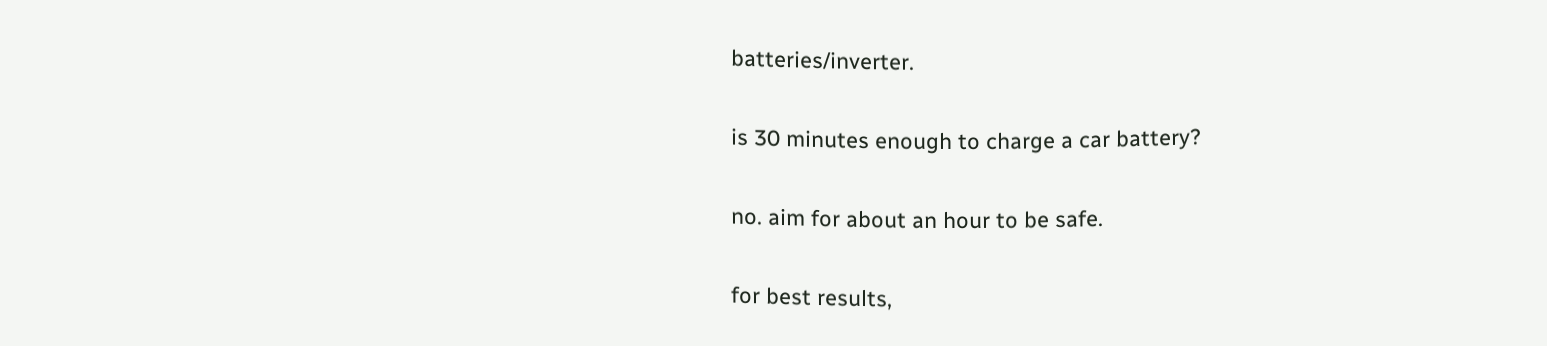batteries/inverter.

is 30 minutes enough to charge a car battery?

no. aim for about an hour to be safe.

for best results,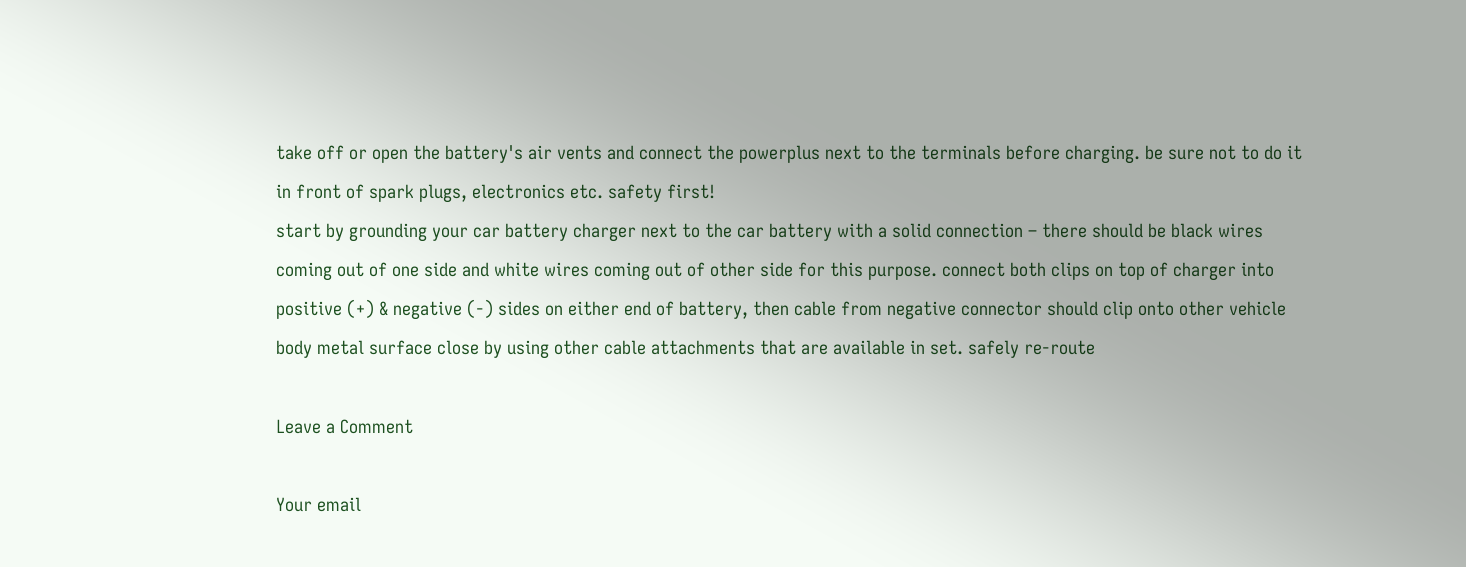take off or open the battery's air vents and connect the powerplus next to the terminals before charging. be sure not to do it in front of spark plugs, electronics etc. safety first!
start by grounding your car battery charger next to the car battery with a solid connection – there should be black wires coming out of one side and white wires coming out of other side for this purpose. connect both clips on top of charger into positive (+) & negative (-) sides on either end of battery, then cable from negative connector should clip onto other vehicle body metal surface close by using other cable attachments that are available in set. safely re-route

Leave a Comment

Your email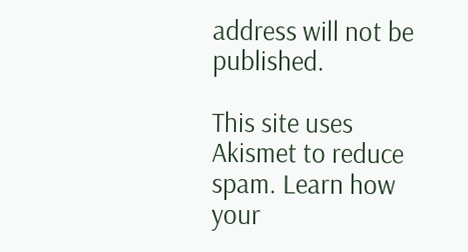address will not be published.

This site uses Akismet to reduce spam. Learn how your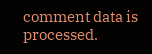comment data is processed.